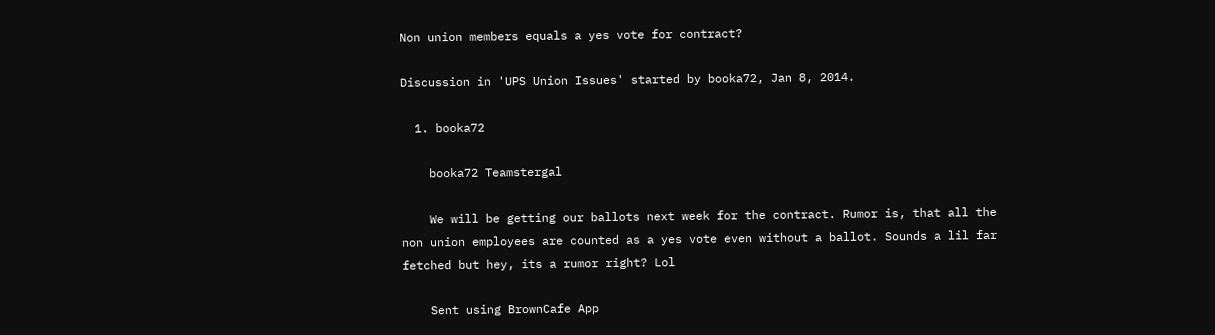Non union members equals a yes vote for contract?

Discussion in 'UPS Union Issues' started by booka72, Jan 8, 2014.

  1. booka72

    booka72 Teamstergal

    We will be getting our ballots next week for the contract. Rumor is, that all the non union employees are counted as a yes vote even without a ballot. Sounds a lil far fetched but hey, its a rumor right? Lol

    Sent using BrownCafe App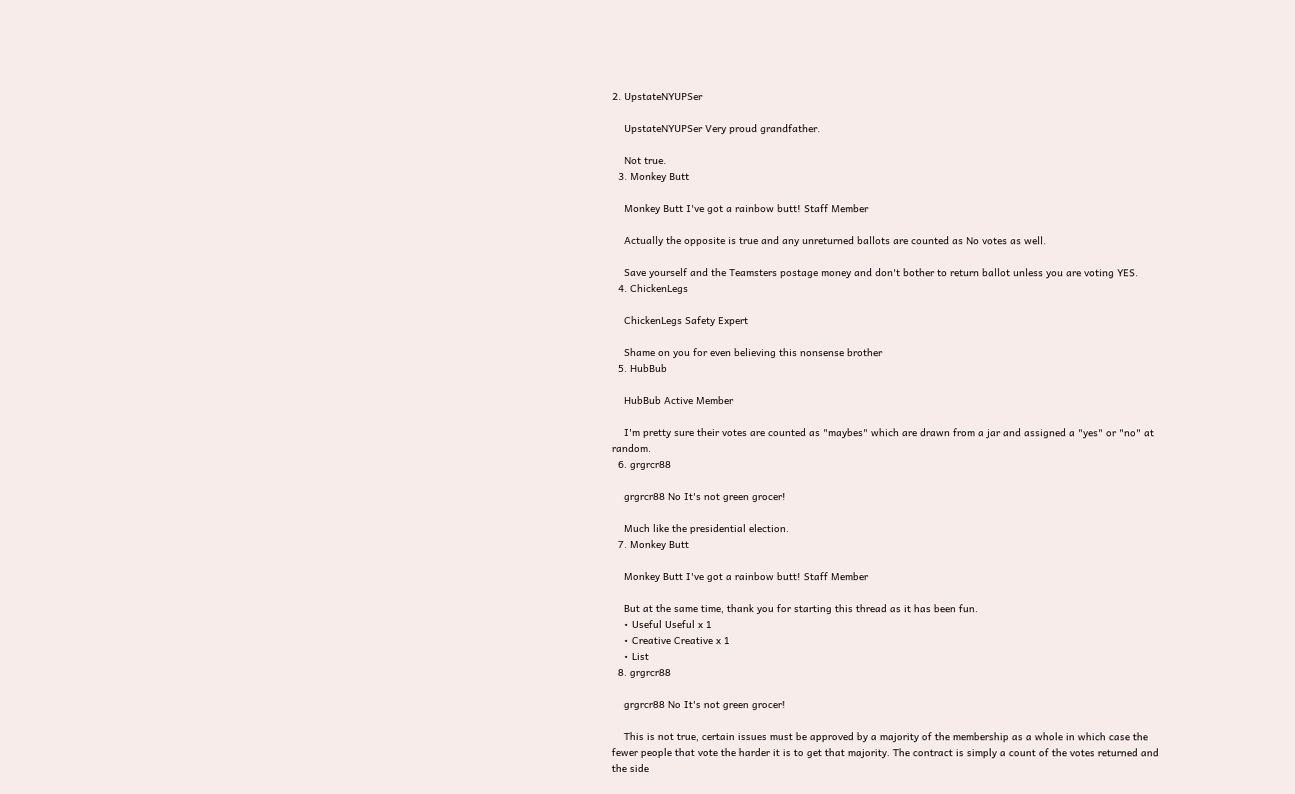2. UpstateNYUPSer

    UpstateNYUPSer Very proud grandfather.

    Not true.
  3. Monkey Butt

    Monkey Butt I've got a rainbow butt! Staff Member

    Actually the opposite is true and any unreturned ballots are counted as No votes as well.

    Save yourself and the Teamsters postage money and don't bother to return ballot unless you are voting YES.
  4. ChickenLegs

    ChickenLegs Safety Expert

    Shame on you for even believing this nonsense brother
  5. HubBub

    HubBub Active Member

    I'm pretty sure their votes are counted as "maybes" which are drawn from a jar and assigned a "yes" or "no" at random.
  6. grgrcr88

    grgrcr88 No It's not green grocer!

    Much like the presidential election.
  7. Monkey Butt

    Monkey Butt I've got a rainbow butt! Staff Member

    But at the same time, thank you for starting this thread as it has been fun.
    • Useful Useful x 1
    • Creative Creative x 1
    • List
  8. grgrcr88

    grgrcr88 No It's not green grocer!

    This is not true, certain issues must be approved by a majority of the membership as a whole in which case the fewer people that vote the harder it is to get that majority. The contract is simply a count of the votes returned and the side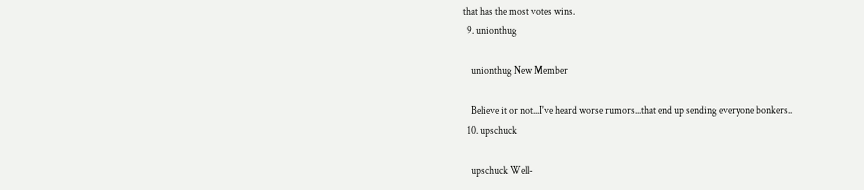that has the most votes wins.
  9. unionthug

    unionthug New Member

    Believe it or not...I've heard worse rumors...that end up sending everyone bonkers..
  10. upschuck

    upschuck Well-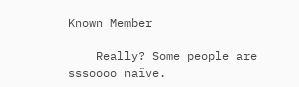Known Member

    Really? Some people are sssoooo naïve.